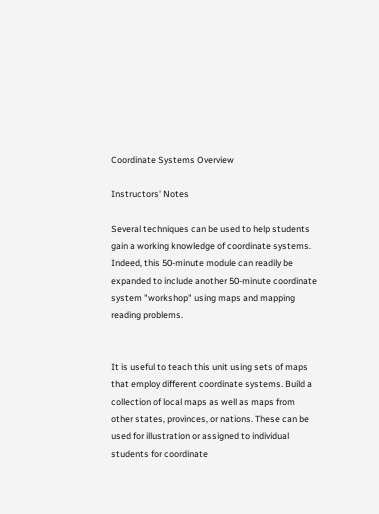Coordinate Systems Overview

Instructors' Notes

Several techniques can be used to help students gain a working knowledge of coordinate systems. Indeed, this 50-minute module can readily be expanded to include another 50-minute coordinate system "workshop" using maps and mapping reading problems.


It is useful to teach this unit using sets of maps that employ different coordinate systems. Build a collection of local maps as well as maps from other states, provinces, or nations. These can be used for illustration or assigned to individual students for coordinate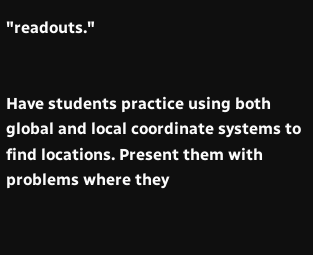"readouts."


Have students practice using both global and local coordinate systems to find locations. Present them with problems where they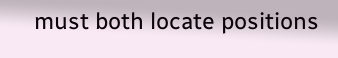must both locate positions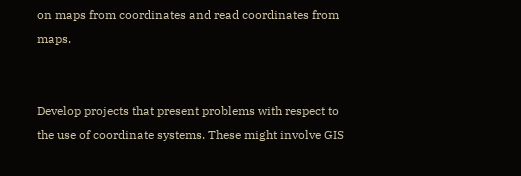on maps from coordinates and read coordinates from maps.


Develop projects that present problems with respect to the use of coordinate systems. These might involve GIS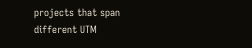projects that span different UTM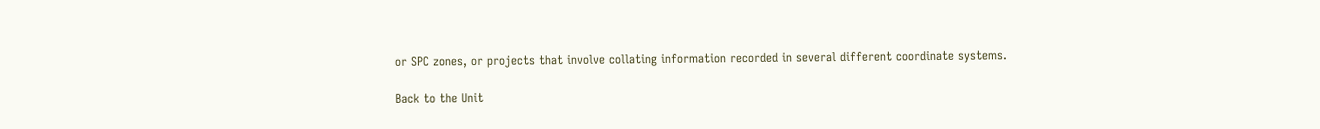or SPC zones, or projects that involve collating information recorded in several different coordinate systems.

Back to the Unit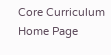Core Curriculum Home Page